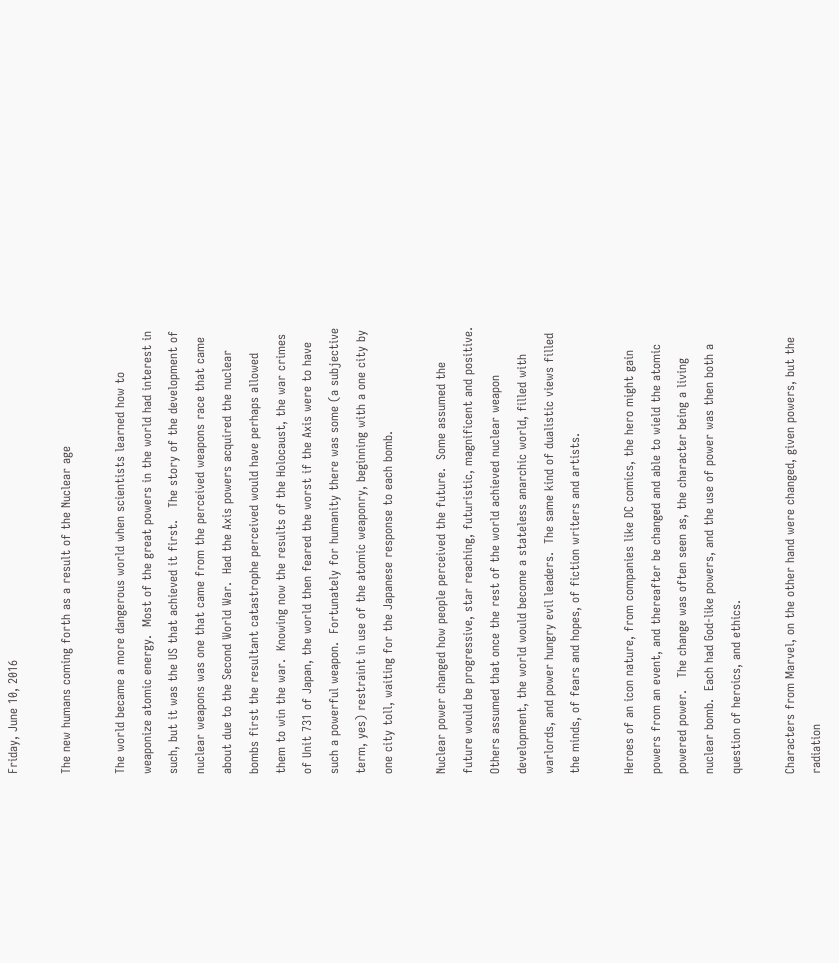Friday, June 10, 2016

The new humans coming forth as a result of the Nuclear age

The world became a more dangerous world when scientists learned how to weaponize atomic energy.  Most of the great powers in the world had interest in such, but it was the US that achieved it first.   The story of the development of nuclear weapons was one that came from the perceived weapons race that came about due to the Second World War.  Had the Axis powers acquired the nuclear bombs first the resultant catastrophe perceived would have perhaps allowed them to win the war.  Knowing now the results of the Holocaust, the war crimes of Unit 731 of Japan, the world then feared the worst if the Axis were to have such a powerful weapon.  Fortunately for humanity there was some (a subjective term, yes) restraint in use of the atomic weaponry, beginning with a one city by one city toll, waiting for the Japanese response to each bomb.

Nuclear power changed how people perceived the future.  Some assumed the future would be progressive, star reaching, futuristic, magnificent and positive.  Others assumed that once the rest of the world achieved nuclear weapon development, the world would become a stateless anarchic world, filled with warlords, and power hungry evil leaders.  The same kind of dualistic views filled the minds, of fears and hopes, of fiction writers and artists.

Heroes of an icon nature, from companies like DC comics, the hero might gain powers from an event, and thereafter be changed and able to wield the atomic powered power.   The change was often seen as, the character being a living nuclear bomb.  Each had God-like powers, and the use of power was then both a question of heroics, and ethics.

Characters from Marvel, on the other hand were changed, given powers, but the radiation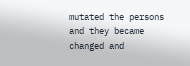mutated the persons and they became changed and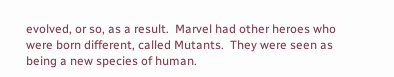evolved, or so, as a result.  Marvel had other heroes who were born different, called Mutants.  They were seen as being a new species of human.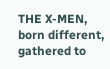THE X-MEN, born different, gathered to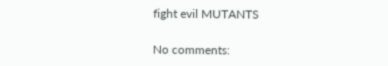fight evil MUTANTS

No comments: